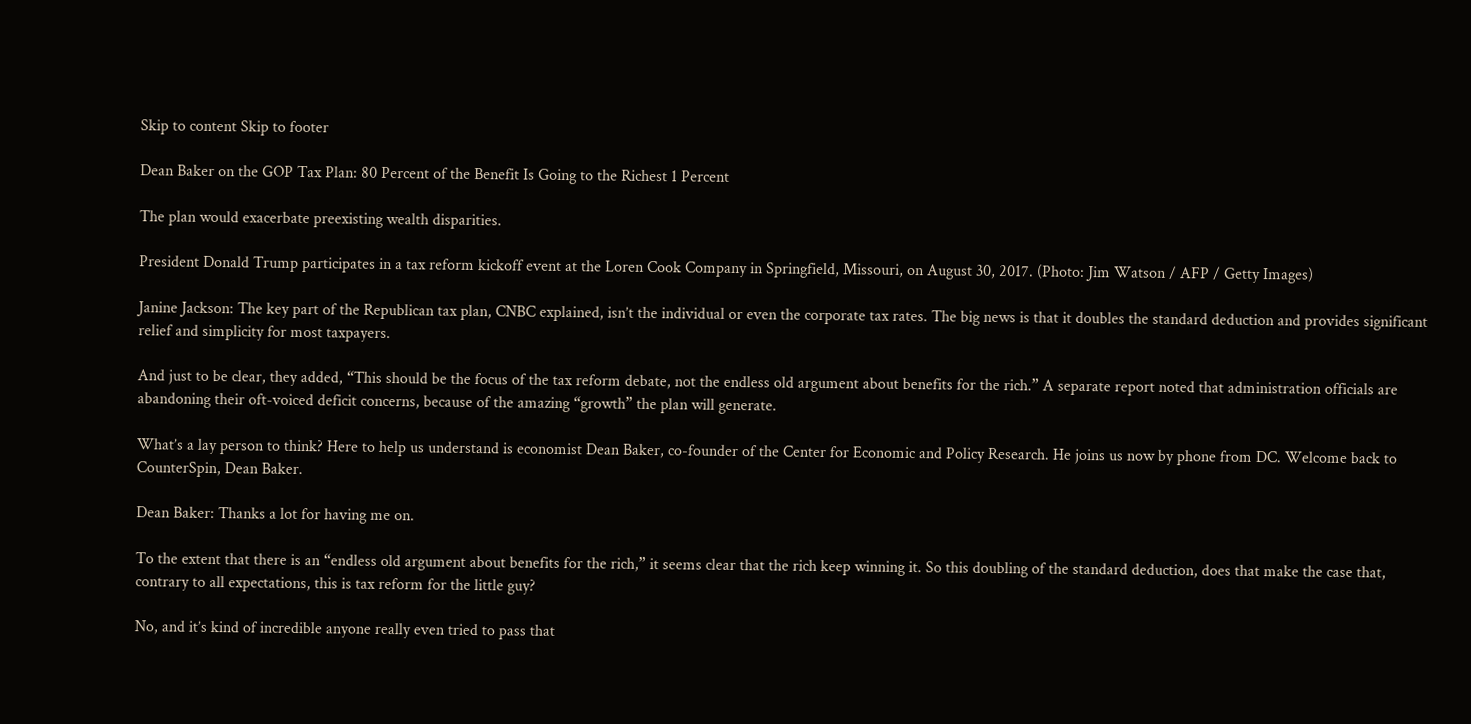Skip to content Skip to footer

Dean Baker on the GOP Tax Plan: 80 Percent of the Benefit Is Going to the Richest 1 Percent

The plan would exacerbate preexisting wealth disparities.

President Donald Trump participates in a tax reform kickoff event at the Loren Cook Company in Springfield, Missouri, on August 30, 2017. (Photo: Jim Watson / AFP / Getty Images)

Janine Jackson: The key part of the Republican tax plan, CNBC explained, isn’t the individual or even the corporate tax rates. The big news is that it doubles the standard deduction and provides significant relief and simplicity for most taxpayers.

And just to be clear, they added, “This should be the focus of the tax reform debate, not the endless old argument about benefits for the rich.” A separate report noted that administration officials are abandoning their oft-voiced deficit concerns, because of the amazing “growth” the plan will generate.

What’s a lay person to think? Here to help us understand is economist Dean Baker, co-founder of the Center for Economic and Policy Research. He joins us now by phone from DC. Welcome back to CounterSpin, Dean Baker.

Dean Baker: Thanks a lot for having me on.

To the extent that there is an “endless old argument about benefits for the rich,” it seems clear that the rich keep winning it. So this doubling of the standard deduction, does that make the case that, contrary to all expectations, this is tax reform for the little guy?

No, and it’s kind of incredible anyone really even tried to pass that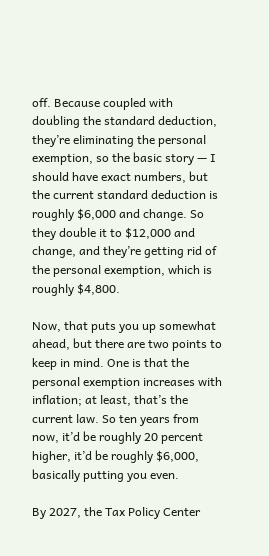off. Because coupled with doubling the standard deduction, they’re eliminating the personal exemption, so the basic story — I should have exact numbers, but the current standard deduction is roughly $6,000 and change. So they double it to $12,000 and change, and they’re getting rid of the personal exemption, which is roughly $4,800.

Now, that puts you up somewhat ahead, but there are two points to keep in mind. One is that the personal exemption increases with inflation; at least, that’s the current law. So ten years from now, it’d be roughly 20 percent higher, it’d be roughly $6,000, basically putting you even.

By 2027, the Tax Policy Center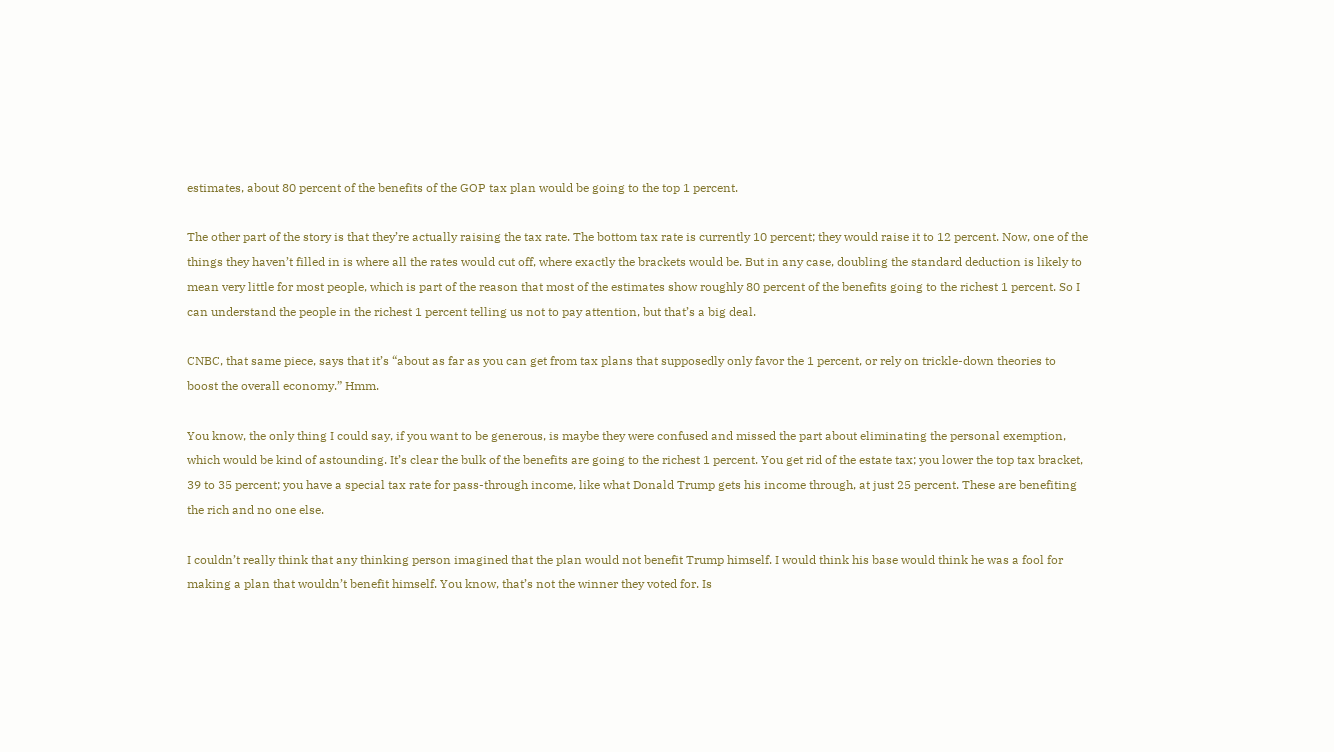estimates, about 80 percent of the benefits of the GOP tax plan would be going to the top 1 percent.

The other part of the story is that they’re actually raising the tax rate. The bottom tax rate is currently 10 percent; they would raise it to 12 percent. Now, one of the things they haven’t filled in is where all the rates would cut off, where exactly the brackets would be. But in any case, doubling the standard deduction is likely to mean very little for most people, which is part of the reason that most of the estimates show roughly 80 percent of the benefits going to the richest 1 percent. So I can understand the people in the richest 1 percent telling us not to pay attention, but that’s a big deal.

CNBC, that same piece, says that it’s “about as far as you can get from tax plans that supposedly only favor the 1 percent, or rely on trickle-down theories to boost the overall economy.” Hmm.

You know, the only thing I could say, if you want to be generous, is maybe they were confused and missed the part about eliminating the personal exemption, which would be kind of astounding. It’s clear the bulk of the benefits are going to the richest 1 percent. You get rid of the estate tax; you lower the top tax bracket, 39 to 35 percent; you have a special tax rate for pass-through income, like what Donald Trump gets his income through, at just 25 percent. These are benefiting the rich and no one else.

I couldn’t really think that any thinking person imagined that the plan would not benefit Trump himself. I would think his base would think he was a fool for making a plan that wouldn’t benefit himself. You know, that’s not the winner they voted for. Is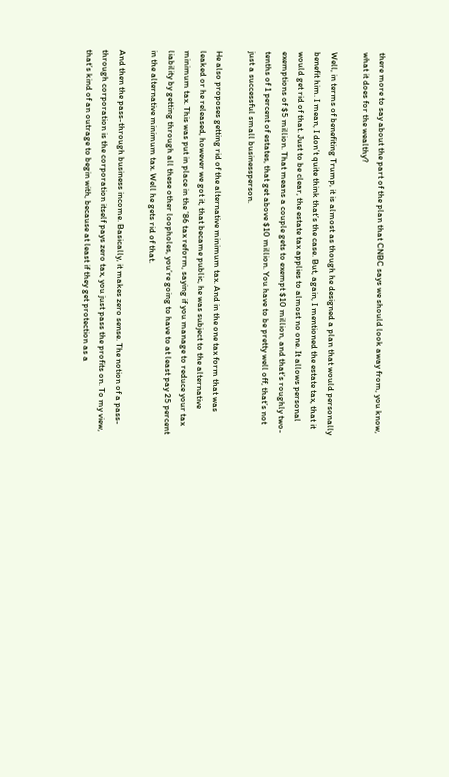there more to say about the part of the plan that CNBC says we should look away from, you know, what it does for the wealthy?

Well, in terms of benefiting Trump, it is almost as though he designed a plan that would personally benefit him. I mean, I don’t quite think that’s the case. But, again, I mentioned the estate tax, that it would get rid of that. Just to be clear, the estate tax applies to almost no one. It allows personal exemptions of $5 million. That means a couple gets to exempt $10 million, and that’s roughly two-tenths of 1 percent of estates, that get above $10 million. You have to be pretty well off, that’s not just a successful small businessperson.

He also proposes getting rid of the alternative minimum tax. And in the one tax form that was leaked or he released, however we got it, that became public, he was subject to the alternative minimum tax. This was put in place in the ’86 tax reform, saying if you manage to reduce your tax liability by getting through all these other loopholes, you’re going to have to at least pay 25 percent in the alternative minimum tax. Well he gets rid of that.

And then the pass-through business income. Basically, it makes zero sense. The notion of a pass-through corporation is the corporation itself pays zero tax, you just pass the profits on. To my view, that’s kind of an outrage to begin with, because at least if they get protection as a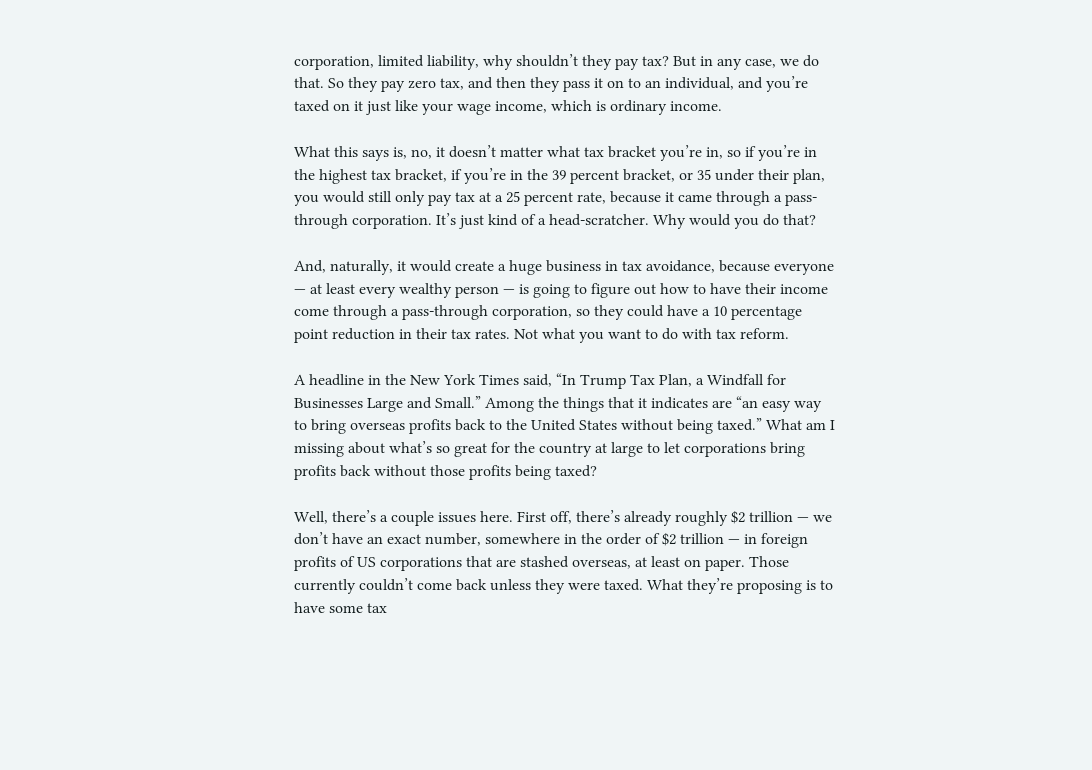corporation, limited liability, why shouldn’t they pay tax? But in any case, we do that. So they pay zero tax, and then they pass it on to an individual, and you’re taxed on it just like your wage income, which is ordinary income.

What this says is, no, it doesn’t matter what tax bracket you’re in, so if you’re in the highest tax bracket, if you’re in the 39 percent bracket, or 35 under their plan, you would still only pay tax at a 25 percent rate, because it came through a pass-through corporation. It’s just kind of a head-scratcher. Why would you do that?

And, naturally, it would create a huge business in tax avoidance, because everyone — at least every wealthy person — is going to figure out how to have their income come through a pass-through corporation, so they could have a 10 percentage point reduction in their tax rates. Not what you want to do with tax reform.

A headline in the New York Times said, “In Trump Tax Plan, a Windfall for Businesses Large and Small.” Among the things that it indicates are “an easy way to bring overseas profits back to the United States without being taxed.” What am I missing about what’s so great for the country at large to let corporations bring profits back without those profits being taxed?

Well, there’s a couple issues here. First off, there’s already roughly $2 trillion — we don’t have an exact number, somewhere in the order of $2 trillion — in foreign profits of US corporations that are stashed overseas, at least on paper. Those currently couldn’t come back unless they were taxed. What they’re proposing is to have some tax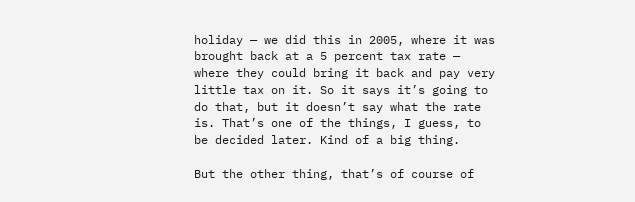holiday — we did this in 2005, where it was brought back at a 5 percent tax rate — where they could bring it back and pay very little tax on it. So it says it’s going to do that, but it doesn’t say what the rate is. That’s one of the things, I guess, to be decided later. Kind of a big thing.

But the other thing, that’s of course of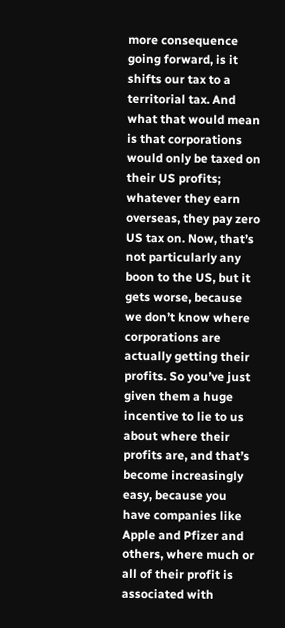more consequence going forward, is it shifts our tax to a territorial tax. And what that would mean is that corporations would only be taxed on their US profits; whatever they earn overseas, they pay zero US tax on. Now, that’s not particularly any boon to the US, but it gets worse, because we don’t know where corporations are actually getting their profits. So you’ve just given them a huge incentive to lie to us about where their profits are, and that’s become increasingly easy, because you have companies like Apple and Pfizer and others, where much or all of their profit is associated with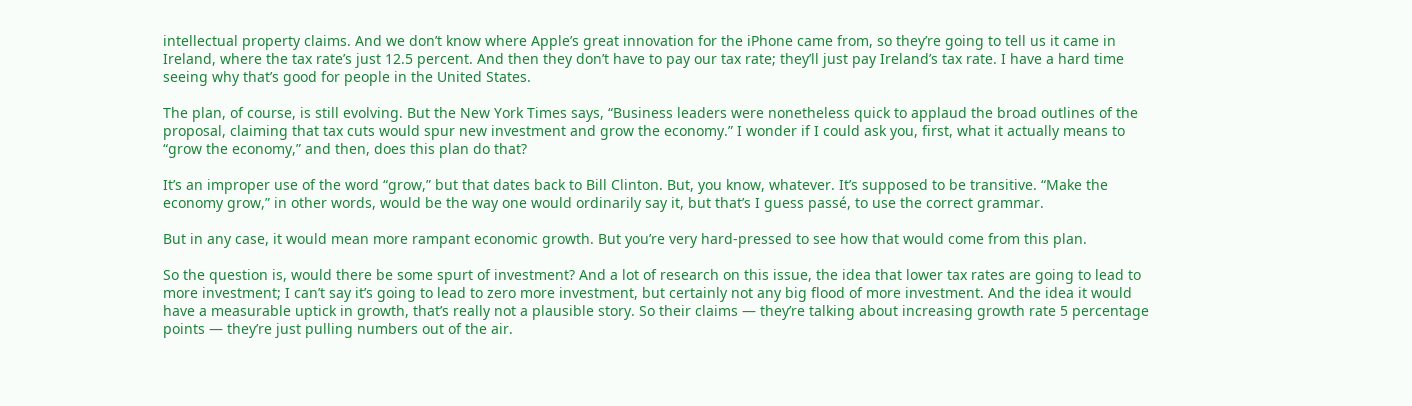intellectual property claims. And we don’t know where Apple’s great innovation for the iPhone came from, so they’re going to tell us it came in Ireland, where the tax rate’s just 12.5 percent. And then they don’t have to pay our tax rate; they’ll just pay Ireland’s tax rate. I have a hard time seeing why that’s good for people in the United States.

The plan, of course, is still evolving. But the New York Times says, “Business leaders were nonetheless quick to applaud the broad outlines of the proposal, claiming that tax cuts would spur new investment and grow the economy.” I wonder if I could ask you, first, what it actually means to “grow the economy,” and then, does this plan do that?

It’s an improper use of the word “grow,” but that dates back to Bill Clinton. But, you know, whatever. It’s supposed to be transitive. “Make the economy grow,” in other words, would be the way one would ordinarily say it, but that’s I guess passé, to use the correct grammar.

But in any case, it would mean more rampant economic growth. But you’re very hard-pressed to see how that would come from this plan.

So the question is, would there be some spurt of investment? And a lot of research on this issue, the idea that lower tax rates are going to lead to more investment; I can’t say it’s going to lead to zero more investment, but certainly not any big flood of more investment. And the idea it would have a measurable uptick in growth, that’s really not a plausible story. So their claims — they’re talking about increasing growth rate 5 percentage points — they’re just pulling numbers out of the air.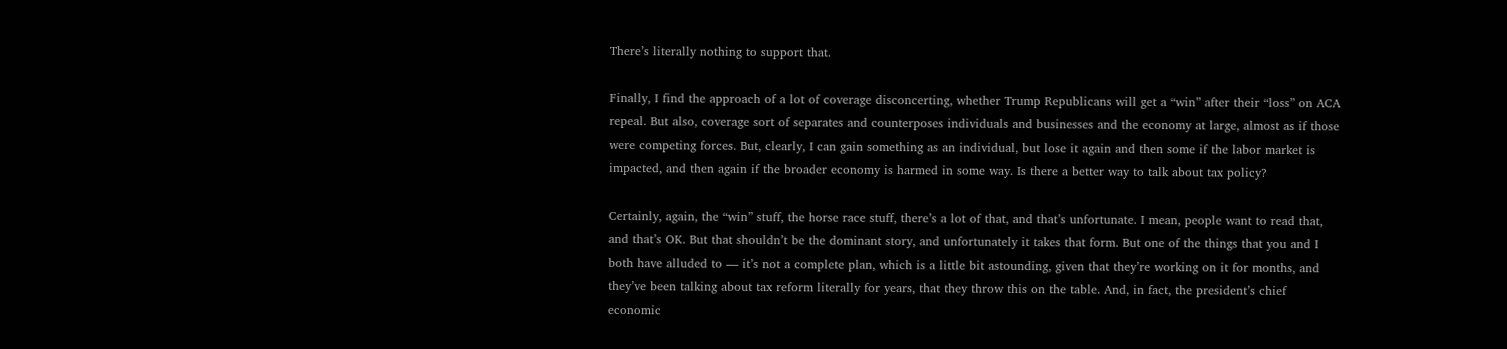There’s literally nothing to support that.

Finally, I find the approach of a lot of coverage disconcerting, whether Trump Republicans will get a “win” after their “loss” on ACA repeal. But also, coverage sort of separates and counterposes individuals and businesses and the economy at large, almost as if those were competing forces. But, clearly, I can gain something as an individual, but lose it again and then some if the labor market is impacted, and then again if the broader economy is harmed in some way. Is there a better way to talk about tax policy?

Certainly, again, the “win” stuff, the horse race stuff, there’s a lot of that, and that’s unfortunate. I mean, people want to read that, and that’s OK. But that shouldn’t be the dominant story, and unfortunately it takes that form. But one of the things that you and I both have alluded to — it’s not a complete plan, which is a little bit astounding, given that they’re working on it for months, and they’ve been talking about tax reform literally for years, that they throw this on the table. And, in fact, the president’s chief economic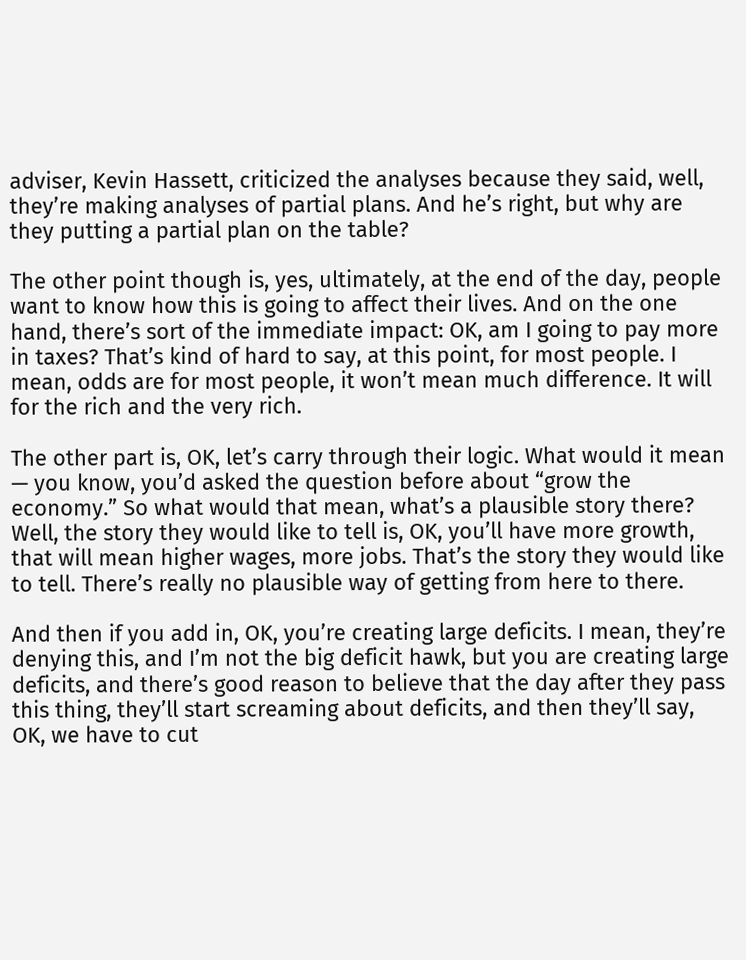adviser, Kevin Hassett, criticized the analyses because they said, well, they’re making analyses of partial plans. And he’s right, but why are they putting a partial plan on the table?

The other point though is, yes, ultimately, at the end of the day, people want to know how this is going to affect their lives. And on the one hand, there’s sort of the immediate impact: OK, am I going to pay more in taxes? That’s kind of hard to say, at this point, for most people. I mean, odds are for most people, it won’t mean much difference. It will for the rich and the very rich.

The other part is, OK, let’s carry through their logic. What would it mean — you know, you’d asked the question before about “grow the economy.” So what would that mean, what’s a plausible story there? Well, the story they would like to tell is, OK, you’ll have more growth, that will mean higher wages, more jobs. That’s the story they would like to tell. There’s really no plausible way of getting from here to there.

And then if you add in, OK, you’re creating large deficits. I mean, they’re denying this, and I’m not the big deficit hawk, but you are creating large deficits, and there’s good reason to believe that the day after they pass this thing, they’ll start screaming about deficits, and then they’ll say, OK, we have to cut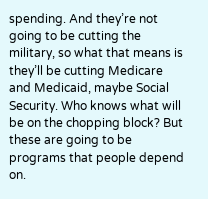spending. And they’re not going to be cutting the military, so what that means is they’ll be cutting Medicare and Medicaid, maybe Social Security. Who knows what will be on the chopping block? But these are going to be programs that people depend on.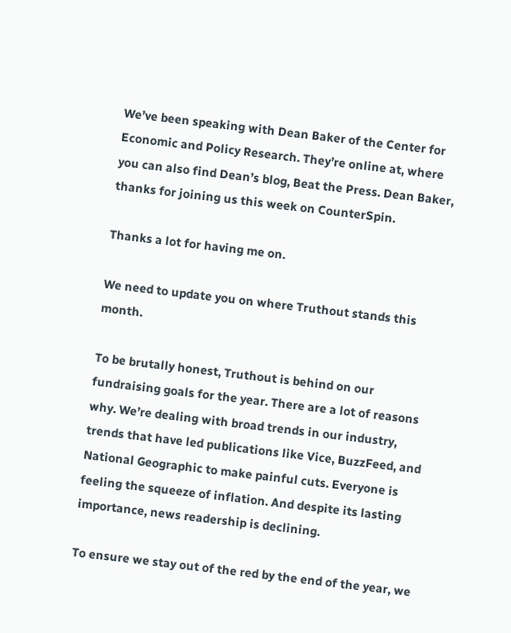We’ve been speaking with Dean Baker of the Center for Economic and Policy Research. They’re online at, where you can also find Dean’s blog, Beat the Press. Dean Baker, thanks for joining us this week on CounterSpin.

Thanks a lot for having me on.

We need to update you on where Truthout stands this month.

To be brutally honest, Truthout is behind on our fundraising goals for the year. There are a lot of reasons why. We’re dealing with broad trends in our industry, trends that have led publications like Vice, BuzzFeed, and National Geographic to make painful cuts. Everyone is feeling the squeeze of inflation. And despite its lasting importance, news readership is declining.

To ensure we stay out of the red by the end of the year, we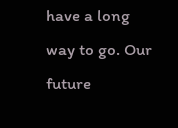have a long way to go. Our future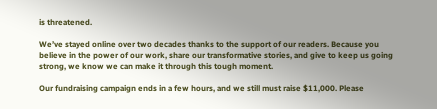is threatened.

We’ve stayed online over two decades thanks to the support of our readers. Because you believe in the power of our work, share our transformative stories, and give to keep us going strong, we know we can make it through this tough moment.

Our fundraising campaign ends in a few hours, and we still must raise $11,000. Please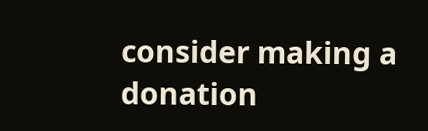consider making a donation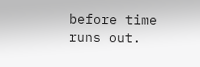before time runs out.